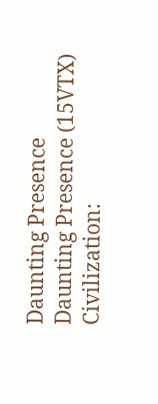Daunting Presence
Daunting Presence (15VTX)
Civilization: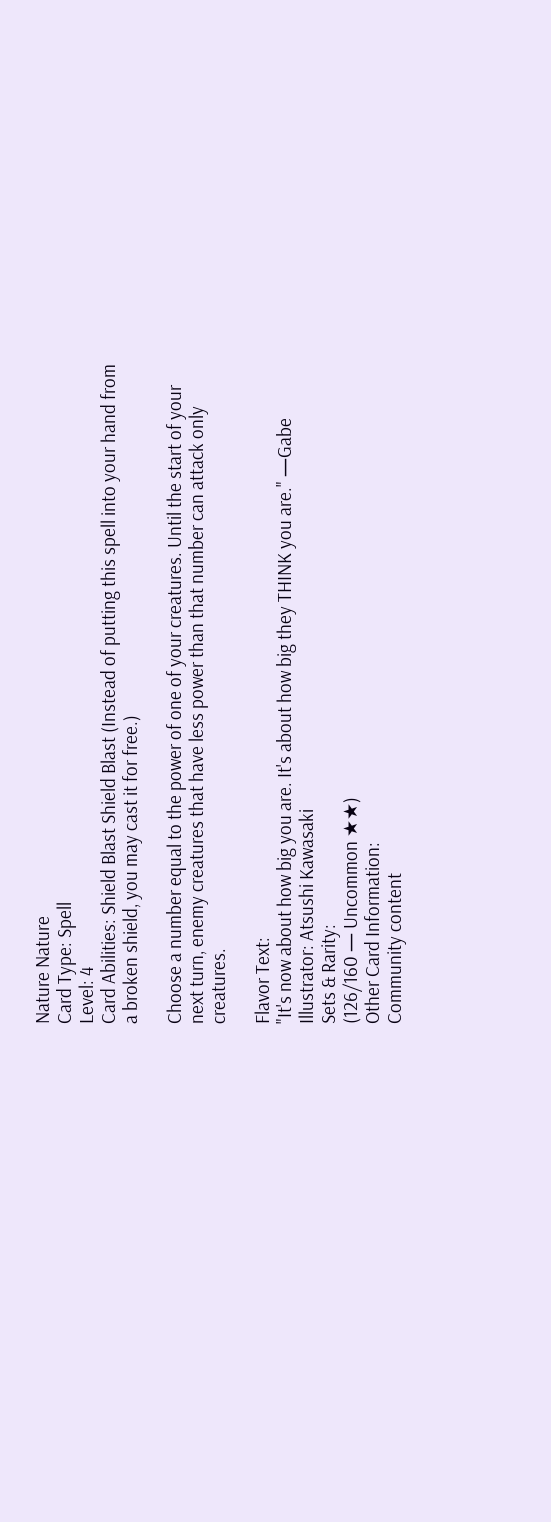Nature Nature
Card Type: Spell
Level: 4
Card Abilities: Shield Blast Shield Blast (Instead of putting this spell into your hand from a broken shield, you may cast it for free.)

Choose a number equal to the power of one of your creatures. Until the start of your next turn, enemy creatures that have less power than that number can attack only creatures.

Flavor Text:
"It's now about how big you are. It's about how big they THINK you are." —Gabe
Illustrator: Atsushi Kawasaki
Sets & Rarity:
(126/160 — Uncommon ★★)
Other Card Information:
Community content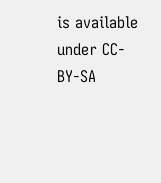is available under CC-BY-SA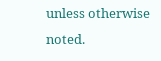unless otherwise noted.